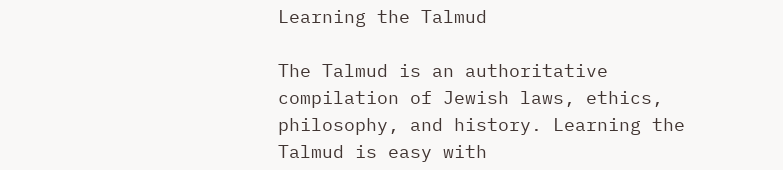Learning the Talmud

The Talmud is an authoritative compilation of Jewish laws, ethics, philosophy, and history. Learning the Talmud is easy with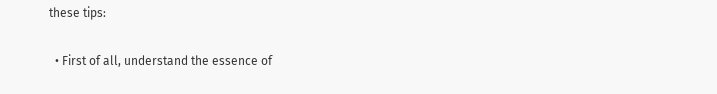these tips:

  • First of all, understand the essence of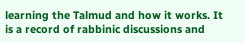learning the Talmud and how it works. It is a record of rabbinic discussions and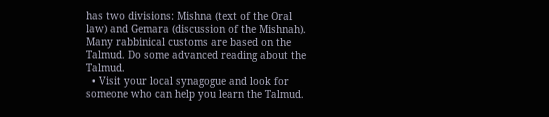has two divisions: Mishna (text of the Oral law) and Gemara (discussion of the Mishnah). Many rabbinical customs are based on the Talmud. Do some advanced reading about the Talmud.
  • Visit your local synagogue and look for someone who can help you learn the Talmud.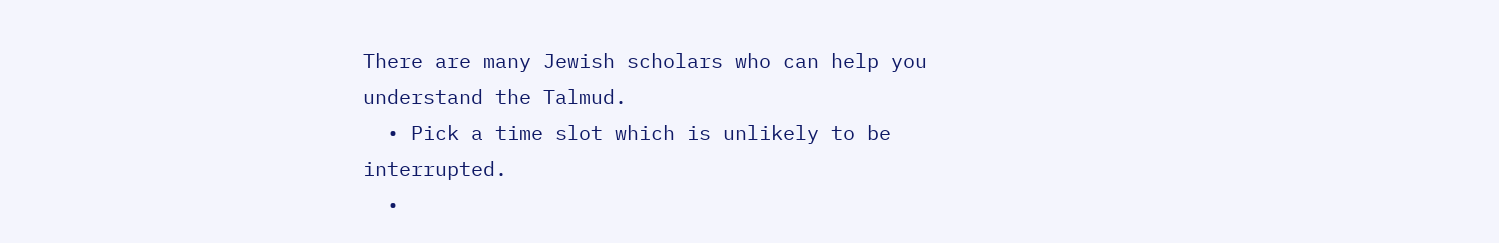There are many Jewish scholars who can help you understand the Talmud.
  • Pick a time slot which is unlikely to be interrupted.
  •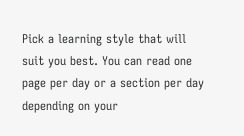Pick a learning style that will suit you best. You can read one page per day or a section per day depending on your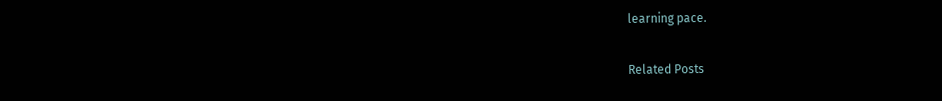learning pace.

Related Posts